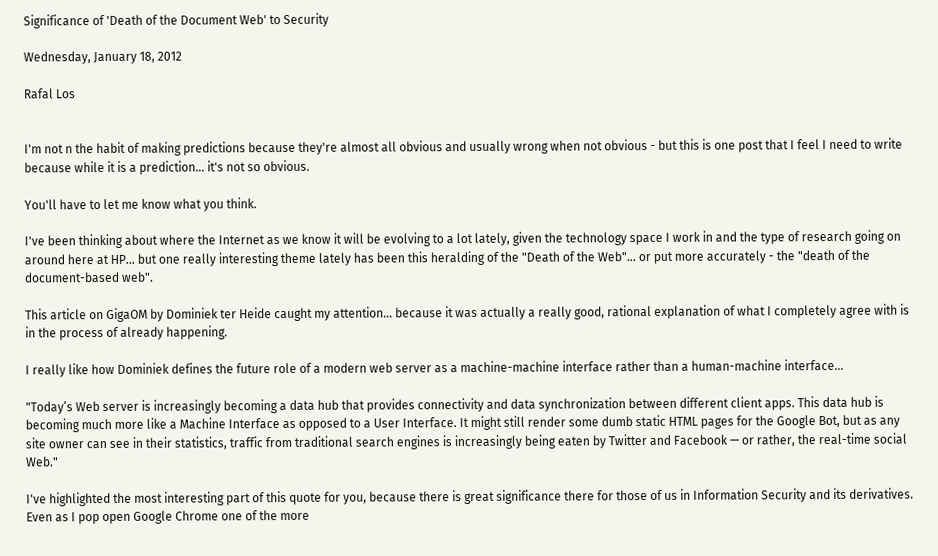Significance of 'Death of the Document Web' to Security

Wednesday, January 18, 2012

Rafal Los


I'm not n the habit of making predictions because they're almost all obvious and usually wrong when not obvious - but this is one post that I feel I need to write because while it is a prediction... it's not so obvious.

You'll have to let me know what you think.

I've been thinking about where the Internet as we know it will be evolving to a lot lately, given the technology space I work in and the type of research going on around here at HP... but one really interesting theme lately has been this heralding of the "Death of the Web"... or put more accurately - the "death of the document-based web".

This article on GigaOM by Dominiek ter Heide caught my attention... because it was actually a really good, rational explanation of what I completely agree with is in the process of already happening.

I really like how Dominiek defines the future role of a modern web server as a machine-machine interface rather than a human-machine interface...

"Today’s Web server is increasingly becoming a data hub that provides connectivity and data synchronization between different client apps. This data hub is becoming much more like a Machine Interface as opposed to a User Interface. It might still render some dumb static HTML pages for the Google Bot, but as any site owner can see in their statistics, traffic from traditional search engines is increasingly being eaten by Twitter and Facebook — or rather, the real-time social Web."

I've highlighted the most interesting part of this quote for you, because there is great significance there for those of us in Information Security and its derivatives.  Even as I pop open Google Chrome one of the more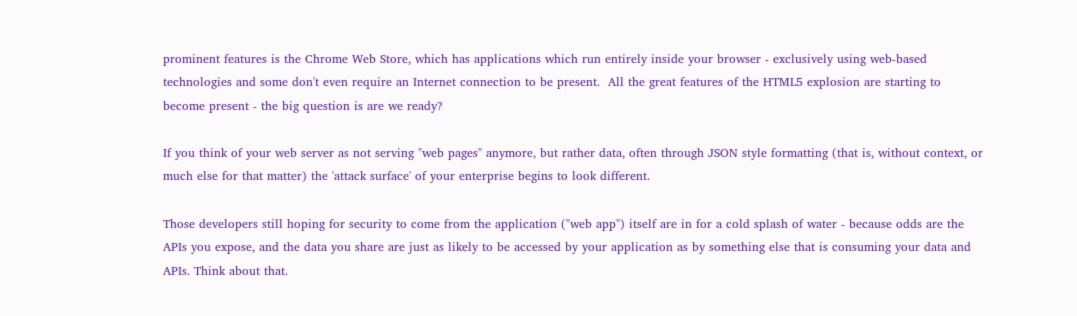prominent features is the Chrome Web Store, which has applications which run entirely inside your browser - exclusively using web-based technologies and some don't even require an Internet connection to be present.  All the great features of the HTML5 explosion are starting to become present - the big question is are we ready?

If you think of your web server as not serving "web pages" anymore, but rather data, often through JSON style formatting (that is, without context, or much else for that matter) the 'attack surface' of your enterprise begins to look different.

Those developers still hoping for security to come from the application ("web app") itself are in for a cold splash of water - because odds are the APIs you expose, and the data you share are just as likely to be accessed by your application as by something else that is consuming your data and APIs. Think about that.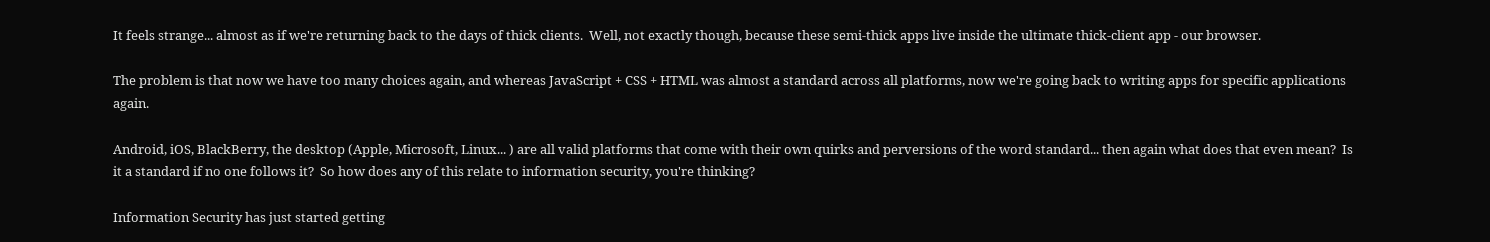It feels strange... almost as if we're returning back to the days of thick clients.  Well, not exactly though, because these semi-thick apps live inside the ultimate thick-client app - our browser.

The problem is that now we have too many choices again, and whereas JavaScript + CSS + HTML was almost a standard across all platforms, now we're going back to writing apps for specific applications again.

Android, iOS, BlackBerry, the desktop (Apple, Microsoft, Linux... ) are all valid platforms that come with their own quirks and perversions of the word standard... then again what does that even mean?  Is it a standard if no one follows it?  So how does any of this relate to information security, you're thinking?

Information Security has just started getting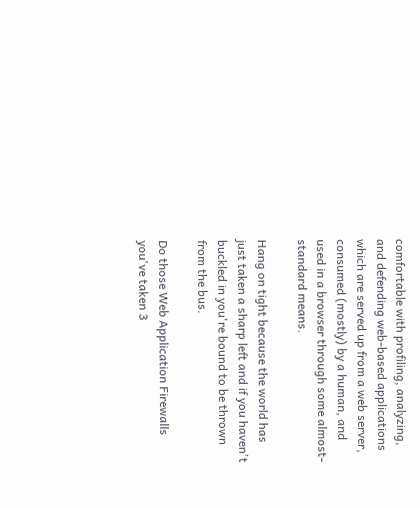comfortable with profiling, analyzing, and defending web-based applications which are served up from a web server, consumed (mostly) by a human, and used in a browser through some almost-standard means.

Hang on tight because the world has just taken a sharp left and if you haven't buckled in you're bound to be thrown from the bus.

Do those Web Application Firewalls you've taken 3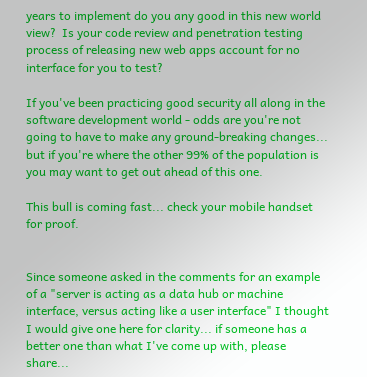years to implement do you any good in this new world view?  Is your code review and penetration testing process of releasing new web apps account for no interface for you to test?

If you've been practicing good security all along in the software development world - odds are you're not going to have to make any ground-breaking changes... but if you're where the other 99% of the population is you may want to get out ahead of this one.

This bull is coming fast... check your mobile handset for proof.


Since someone asked in the comments for an example of a "server is acting as a data hub or machine interface, versus acting like a user interface" I thought I would give one here for clarity... if someone has a better one than what I've come up with, please share...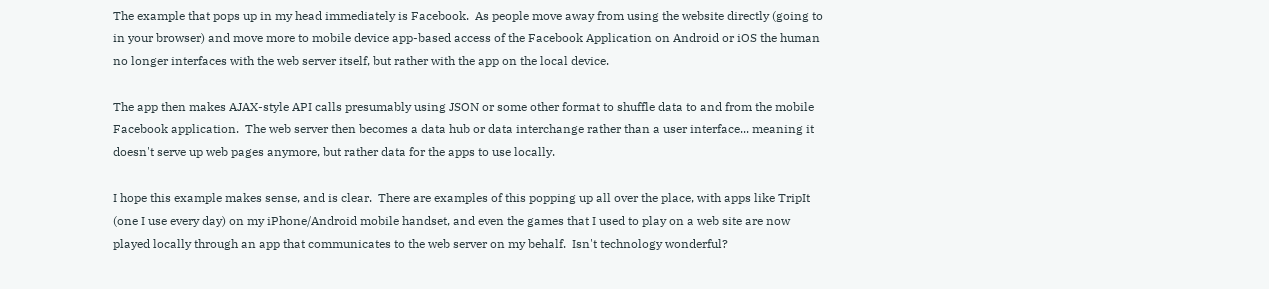The example that pops up in my head immediately is Facebook.  As people move away from using the website directly (going to in your browser) and move more to mobile device app-based access of the Facebook Application on Android or iOS the human no longer interfaces with the web server itself, but rather with the app on the local device.

The app then makes AJAX-style API calls presumably using JSON or some other format to shuffle data to and from the mobile Facebook application.  The web server then becomes a data hub or data interchange rather than a user interface... meaning it doesn't serve up web pages anymore, but rather data for the apps to use locally.

I hope this example makes sense, and is clear.  There are examples of this popping up all over the place, with apps like TripIt (one I use every day) on my iPhone/Android mobile handset, and even the games that I used to play on a web site are now played locally through an app that communicates to the web server on my behalf.  Isn't technology wonderful?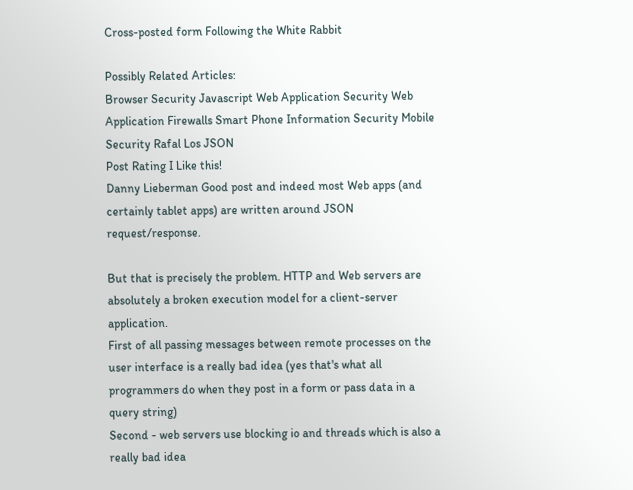Cross-posted form Following the White Rabbit

Possibly Related Articles:
Browser Security Javascript Web Application Security Web Application Firewalls Smart Phone Information Security Mobile Security Rafal Los JSON
Post Rating I Like this!
Danny Lieberman Good post and indeed most Web apps (and certainly tablet apps) are written around JSON request/response.

But that is precisely the problem. HTTP and Web servers are absolutely a broken execution model for a client-server application.
First of all passing messages between remote processes on the user interface is a really bad idea (yes that's what all programmers do when they post in a form or pass data in a query string)
Second - web servers use blocking io and threads which is also a really bad idea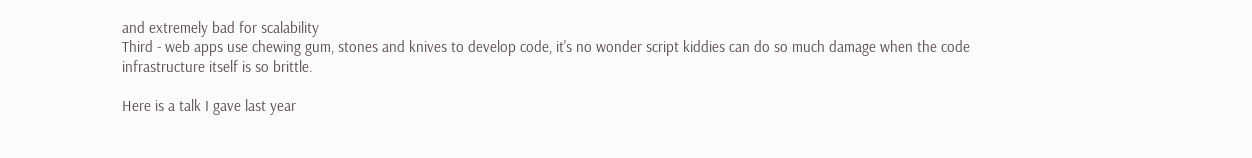and extremely bad for scalability
Third - web apps use chewing gum, stones and knives to develop code, it's no wonder script kiddies can do so much damage when the code infrastructure itself is so brittle.

Here is a talk I gave last year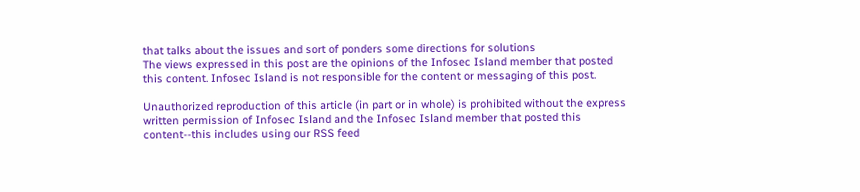that talks about the issues and sort of ponders some directions for solutions
The views expressed in this post are the opinions of the Infosec Island member that posted this content. Infosec Island is not responsible for the content or messaging of this post.

Unauthorized reproduction of this article (in part or in whole) is prohibited without the express written permission of Infosec Island and the Infosec Island member that posted this content--this includes using our RSS feed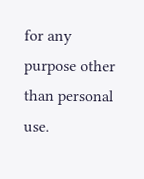for any purpose other than personal use.